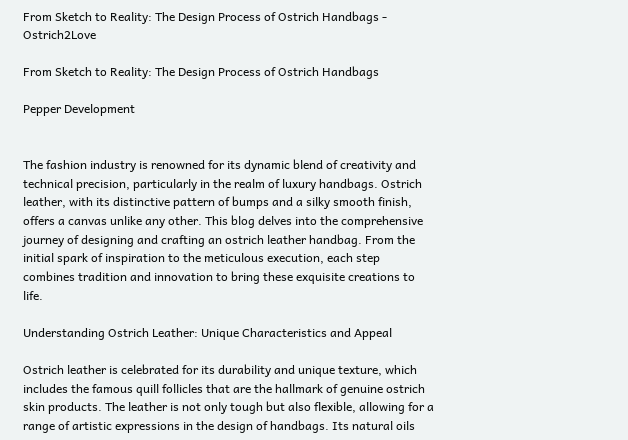From Sketch to Reality: The Design Process of Ostrich Handbags - Ostrich2Love

From Sketch to Reality: The Design Process of Ostrich Handbags

Pepper Development


The fashion industry is renowned for its dynamic blend of creativity and technical precision, particularly in the realm of luxury handbags. Ostrich leather, with its distinctive pattern of bumps and a silky smooth finish, offers a canvas unlike any other. This blog delves into the comprehensive journey of designing and crafting an ostrich leather handbag. From the initial spark of inspiration to the meticulous execution, each step combines tradition and innovation to bring these exquisite creations to life.

Understanding Ostrich Leather: Unique Characteristics and Appeal

Ostrich leather is celebrated for its durability and unique texture, which includes the famous quill follicles that are the hallmark of genuine ostrich skin products. The leather is not only tough but also flexible, allowing for a range of artistic expressions in the design of handbags. Its natural oils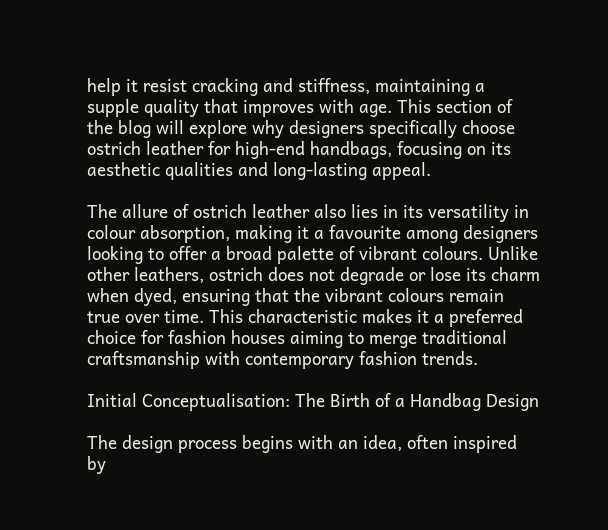help it resist cracking and stiffness, maintaining a supple quality that improves with age. This section of the blog will explore why designers specifically choose ostrich leather for high-end handbags, focusing on its aesthetic qualities and long-lasting appeal.

The allure of ostrich leather also lies in its versatility in colour absorption, making it a favourite among designers looking to offer a broad palette of vibrant colours. Unlike other leathers, ostrich does not degrade or lose its charm when dyed, ensuring that the vibrant colours remain true over time. This characteristic makes it a preferred choice for fashion houses aiming to merge traditional craftsmanship with contemporary fashion trends.

Initial Conceptualisation: The Birth of a Handbag Design

The design process begins with an idea, often inspired by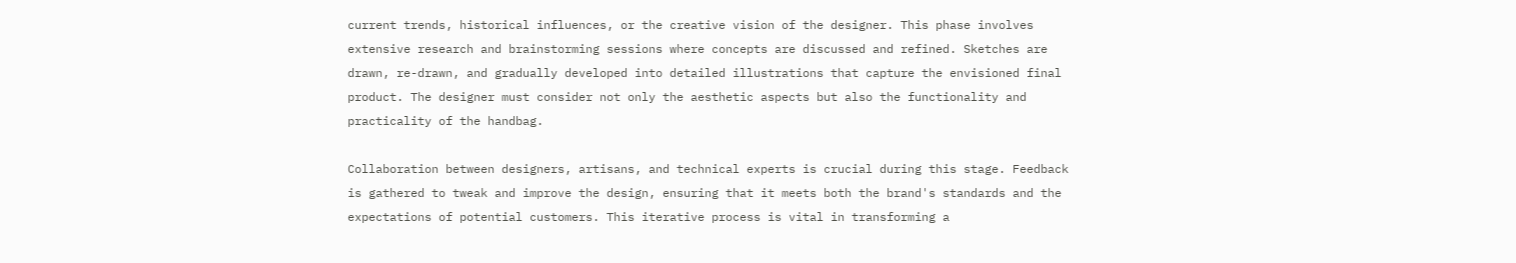current trends, historical influences, or the creative vision of the designer. This phase involves extensive research and brainstorming sessions where concepts are discussed and refined. Sketches are drawn, re-drawn, and gradually developed into detailed illustrations that capture the envisioned final product. The designer must consider not only the aesthetic aspects but also the functionality and practicality of the handbag.

Collaboration between designers, artisans, and technical experts is crucial during this stage. Feedback is gathered to tweak and improve the design, ensuring that it meets both the brand's standards and the expectations of potential customers. This iterative process is vital in transforming a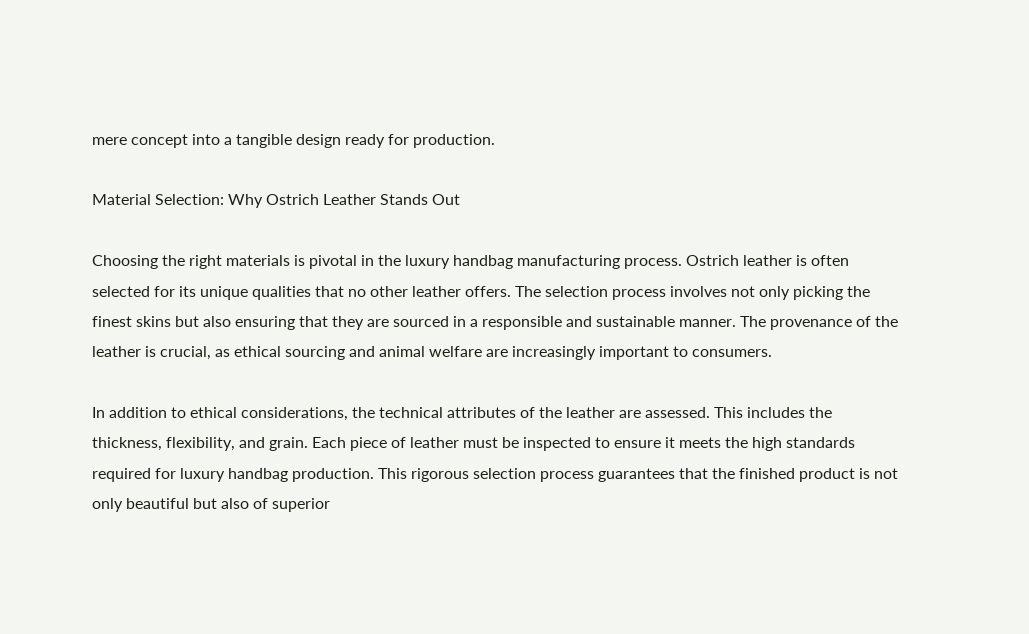mere concept into a tangible design ready for production.

Material Selection: Why Ostrich Leather Stands Out

Choosing the right materials is pivotal in the luxury handbag manufacturing process. Ostrich leather is often selected for its unique qualities that no other leather offers. The selection process involves not only picking the finest skins but also ensuring that they are sourced in a responsible and sustainable manner. The provenance of the leather is crucial, as ethical sourcing and animal welfare are increasingly important to consumers.

In addition to ethical considerations, the technical attributes of the leather are assessed. This includes the thickness, flexibility, and grain. Each piece of leather must be inspected to ensure it meets the high standards required for luxury handbag production. This rigorous selection process guarantees that the finished product is not only beautiful but also of superior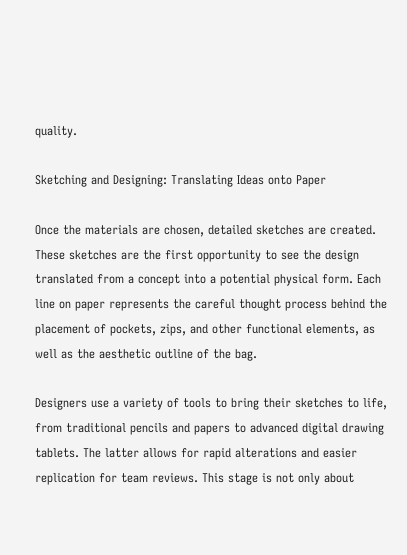quality.

Sketching and Designing: Translating Ideas onto Paper

Once the materials are chosen, detailed sketches are created. These sketches are the first opportunity to see the design translated from a concept into a potential physical form. Each line on paper represents the careful thought process behind the placement of pockets, zips, and other functional elements, as well as the aesthetic outline of the bag.

Designers use a variety of tools to bring their sketches to life, from traditional pencils and papers to advanced digital drawing tablets. The latter allows for rapid alterations and easier replication for team reviews. This stage is not only about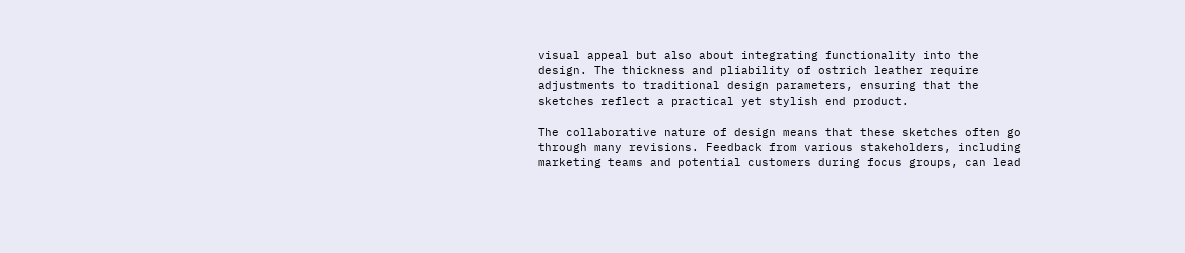visual appeal but also about integrating functionality into the design. The thickness and pliability of ostrich leather require adjustments to traditional design parameters, ensuring that the sketches reflect a practical yet stylish end product.

The collaborative nature of design means that these sketches often go through many revisions. Feedback from various stakeholders, including marketing teams and potential customers during focus groups, can lead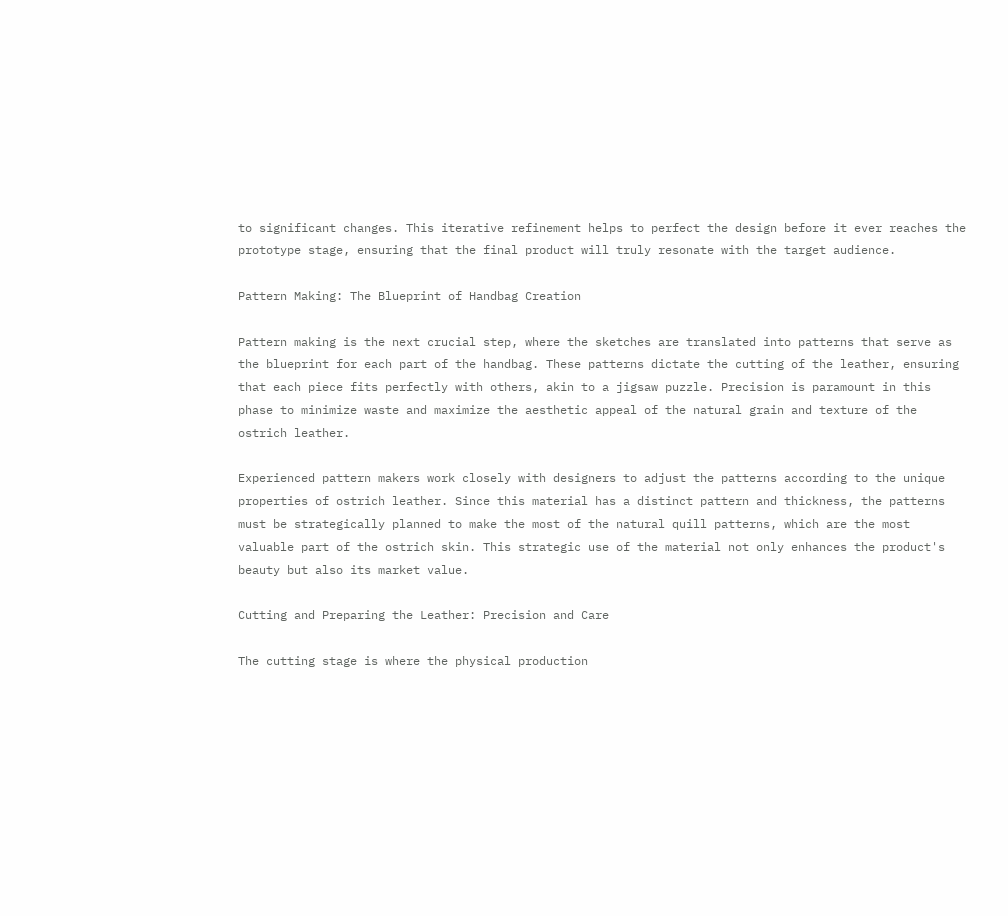to significant changes. This iterative refinement helps to perfect the design before it ever reaches the prototype stage, ensuring that the final product will truly resonate with the target audience.

Pattern Making: The Blueprint of Handbag Creation

Pattern making is the next crucial step, where the sketches are translated into patterns that serve as the blueprint for each part of the handbag. These patterns dictate the cutting of the leather, ensuring that each piece fits perfectly with others, akin to a jigsaw puzzle. Precision is paramount in this phase to minimize waste and maximize the aesthetic appeal of the natural grain and texture of the ostrich leather.

Experienced pattern makers work closely with designers to adjust the patterns according to the unique properties of ostrich leather. Since this material has a distinct pattern and thickness, the patterns must be strategically planned to make the most of the natural quill patterns, which are the most valuable part of the ostrich skin. This strategic use of the material not only enhances the product's beauty but also its market value.

Cutting and Preparing the Leather: Precision and Care

The cutting stage is where the physical production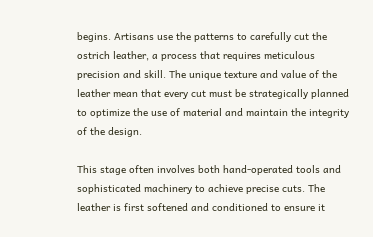begins. Artisans use the patterns to carefully cut the ostrich leather, a process that requires meticulous precision and skill. The unique texture and value of the leather mean that every cut must be strategically planned to optimize the use of material and maintain the integrity of the design.

This stage often involves both hand-operated tools and sophisticated machinery to achieve precise cuts. The leather is first softened and conditioned to ensure it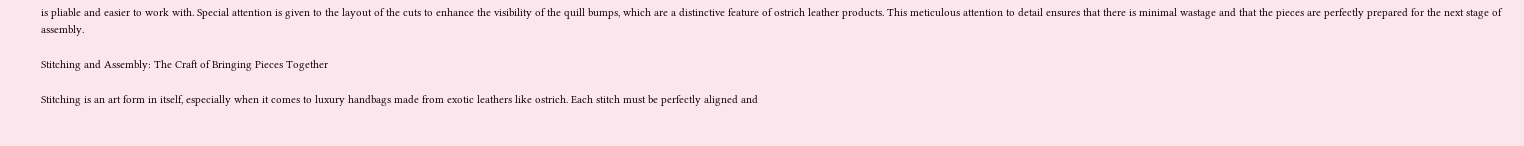is pliable and easier to work with. Special attention is given to the layout of the cuts to enhance the visibility of the quill bumps, which are a distinctive feature of ostrich leather products. This meticulous attention to detail ensures that there is minimal wastage and that the pieces are perfectly prepared for the next stage of assembly.

Stitching and Assembly: The Craft of Bringing Pieces Together

Stitching is an art form in itself, especially when it comes to luxury handbags made from exotic leathers like ostrich. Each stitch must be perfectly aligned and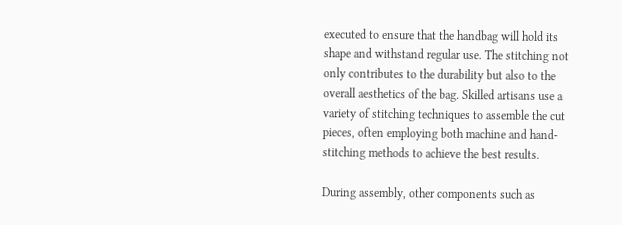executed to ensure that the handbag will hold its shape and withstand regular use. The stitching not only contributes to the durability but also to the overall aesthetics of the bag. Skilled artisans use a variety of stitching techniques to assemble the cut pieces, often employing both machine and hand-stitching methods to achieve the best results.

During assembly, other components such as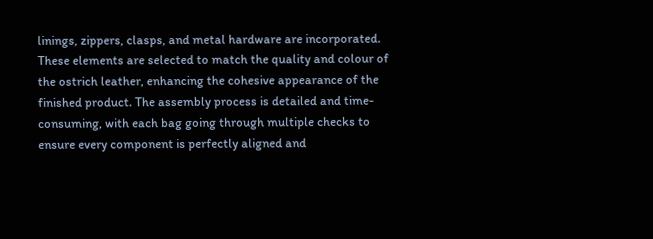linings, zippers, clasps, and metal hardware are incorporated. These elements are selected to match the quality and colour of the ostrich leather, enhancing the cohesive appearance of the finished product. The assembly process is detailed and time-consuming, with each bag going through multiple checks to ensure every component is perfectly aligned and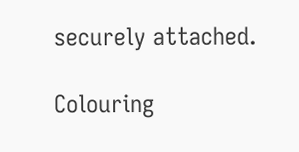securely attached.

Colouring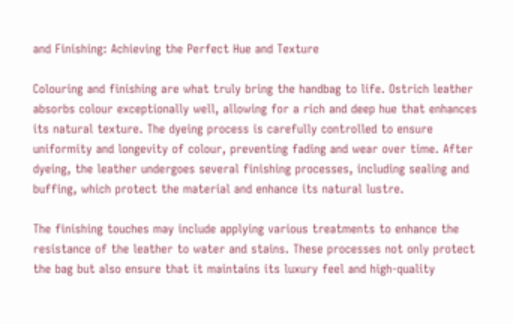and Finishing: Achieving the Perfect Hue and Texture

Colouring and finishing are what truly bring the handbag to life. Ostrich leather absorbs colour exceptionally well, allowing for a rich and deep hue that enhances its natural texture. The dyeing process is carefully controlled to ensure uniformity and longevity of colour, preventing fading and wear over time. After dyeing, the leather undergoes several finishing processes, including sealing and buffing, which protect the material and enhance its natural lustre.

The finishing touches may include applying various treatments to enhance the resistance of the leather to water and stains. These processes not only protect the bag but also ensure that it maintains its luxury feel and high-quality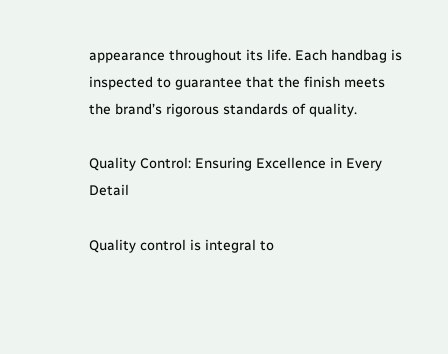appearance throughout its life. Each handbag is inspected to guarantee that the finish meets the brand’s rigorous standards of quality.

Quality Control: Ensuring Excellence in Every Detail

Quality control is integral to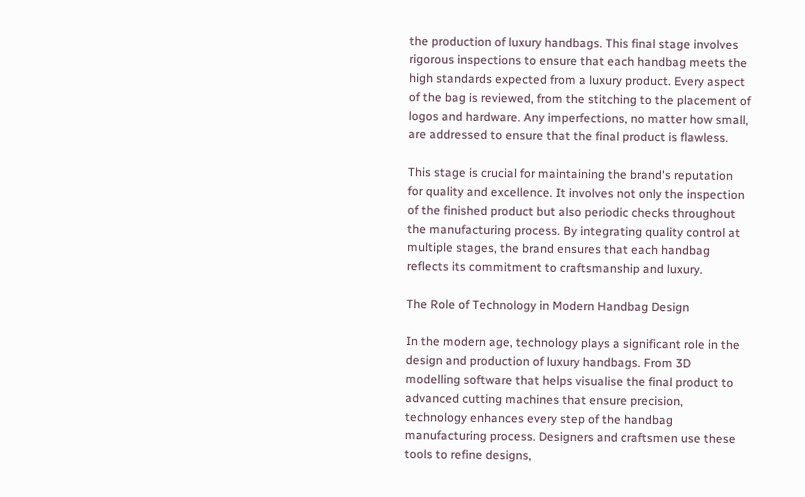the production of luxury handbags. This final stage involves rigorous inspections to ensure that each handbag meets the high standards expected from a luxury product. Every aspect of the bag is reviewed, from the stitching to the placement of logos and hardware. Any imperfections, no matter how small, are addressed to ensure that the final product is flawless.

This stage is crucial for maintaining the brand's reputation for quality and excellence. It involves not only the inspection of the finished product but also periodic checks throughout the manufacturing process. By integrating quality control at multiple stages, the brand ensures that each handbag reflects its commitment to craftsmanship and luxury.

The Role of Technology in Modern Handbag Design

In the modern age, technology plays a significant role in the design and production of luxury handbags. From 3D modelling software that helps visualise the final product to advanced cutting machines that ensure precision, technology enhances every step of the handbag manufacturing process. Designers and craftsmen use these tools to refine designs,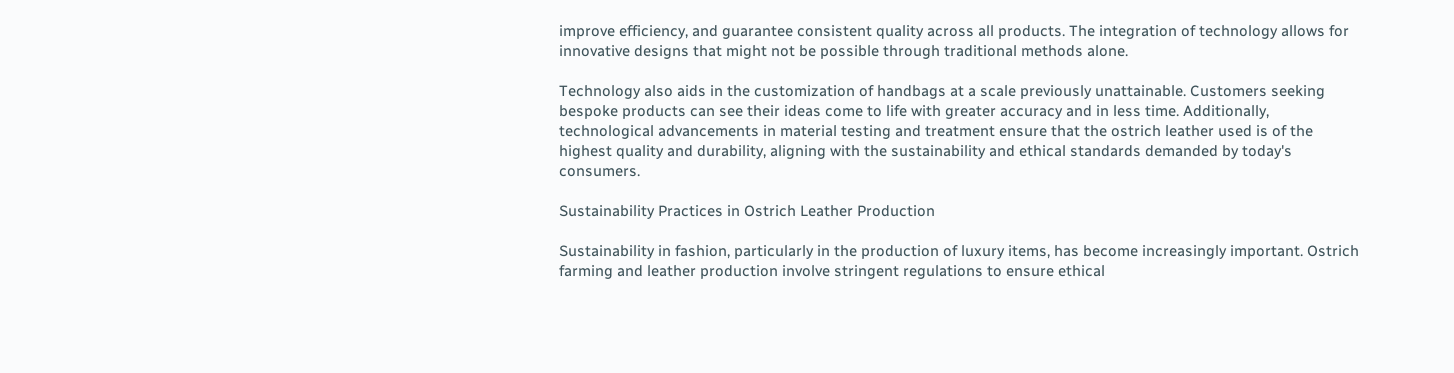improve efficiency, and guarantee consistent quality across all products. The integration of technology allows for innovative designs that might not be possible through traditional methods alone.

Technology also aids in the customization of handbags at a scale previously unattainable. Customers seeking bespoke products can see their ideas come to life with greater accuracy and in less time. Additionally, technological advancements in material testing and treatment ensure that the ostrich leather used is of the highest quality and durability, aligning with the sustainability and ethical standards demanded by today's consumers.

Sustainability Practices in Ostrich Leather Production

Sustainability in fashion, particularly in the production of luxury items, has become increasingly important. Ostrich farming and leather production involve stringent regulations to ensure ethical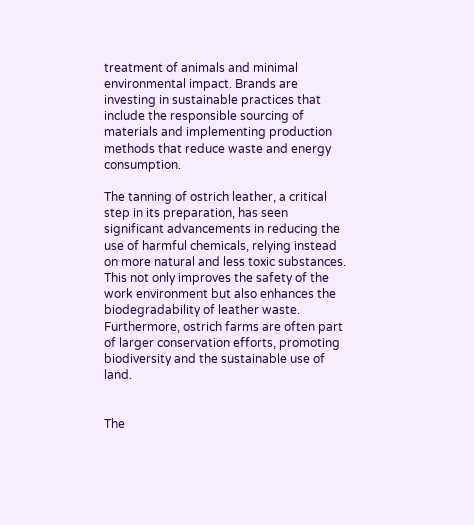treatment of animals and minimal environmental impact. Brands are investing in sustainable practices that include the responsible sourcing of materials and implementing production methods that reduce waste and energy consumption.

The tanning of ostrich leather, a critical step in its preparation, has seen significant advancements in reducing the use of harmful chemicals, relying instead on more natural and less toxic substances. This not only improves the safety of the work environment but also enhances the biodegradability of leather waste. Furthermore, ostrich farms are often part of larger conservation efforts, promoting biodiversity and the sustainable use of land.


The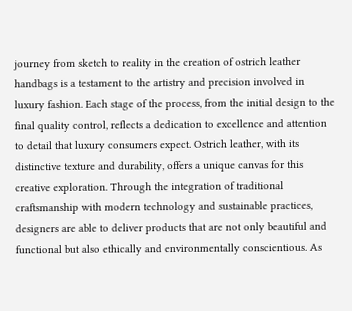journey from sketch to reality in the creation of ostrich leather handbags is a testament to the artistry and precision involved in luxury fashion. Each stage of the process, from the initial design to the final quality control, reflects a dedication to excellence and attention to detail that luxury consumers expect. Ostrich leather, with its distinctive texture and durability, offers a unique canvas for this creative exploration. Through the integration of traditional craftsmanship with modern technology and sustainable practices, designers are able to deliver products that are not only beautiful and functional but also ethically and environmentally conscientious. As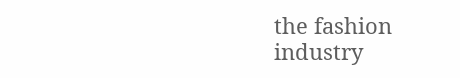the fashion industry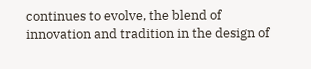continues to evolve, the blend of innovation and tradition in the design of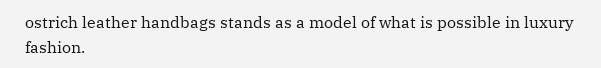ostrich leather handbags stands as a model of what is possible in luxury fashion.